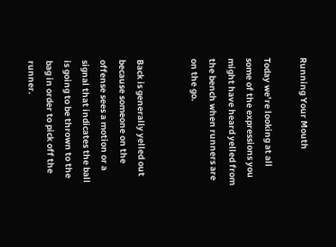Running Your Mouth

Today we’re looking at all some of the expressions you might have heard yelled from the bench when runners are on the go.


Back is generally yelled out because someone on the offense sees a motion or a signal that indicates the ball is going to be thrown to the bag in order to pick off the runner.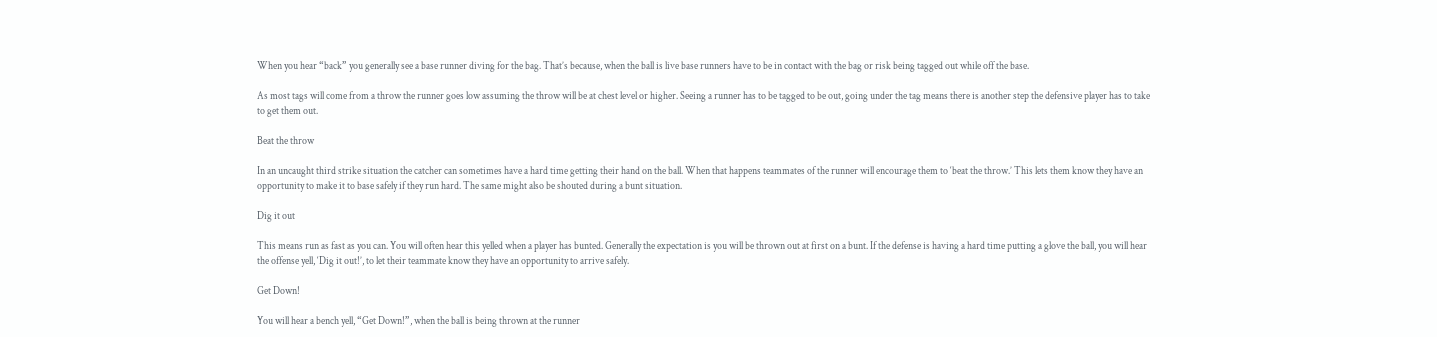When you hear “back” you generally see a base runner diving for the bag. That’s because, when the ball is live base runners have to be in contact with the bag or risk being tagged out while off the base.

As most tags will come from a throw the runner goes low assuming the throw will be at chest level or higher. Seeing a runner has to be tagged to be out, going under the tag means there is another step the defensive player has to take to get them out.

Beat the throw

In an uncaught third strike situation the catcher can sometimes have a hard time getting their hand on the ball. When that happens teammates of the runner will encourage them to ‘beat the throw.’ This lets them know they have an opportunity to make it to base safely if they run hard. The same might also be shouted during a bunt situation.

Dig it out

This means run as fast as you can. You will often hear this yelled when a player has bunted. Generally the expectation is you will be thrown out at first on a bunt. If the defense is having a hard time putting a glove the ball, you will hear the offense yell, ‘Dig it out!’, to let their teammate know they have an opportunity to arrive safely.

Get Down!

You will hear a bench yell, “Get Down!”, when the ball is being thrown at the runner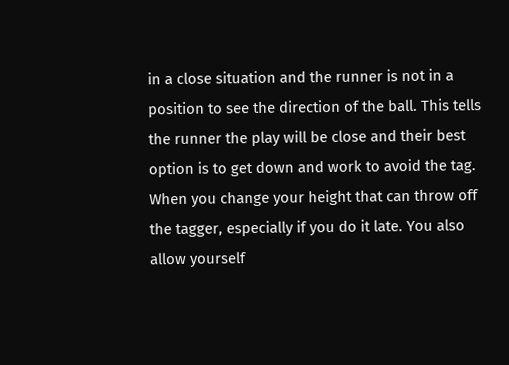in a close situation and the runner is not in a position to see the direction of the ball. This tells the runner the play will be close and their best option is to get down and work to avoid the tag. When you change your height that can throw off the tagger, especially if you do it late. You also allow yourself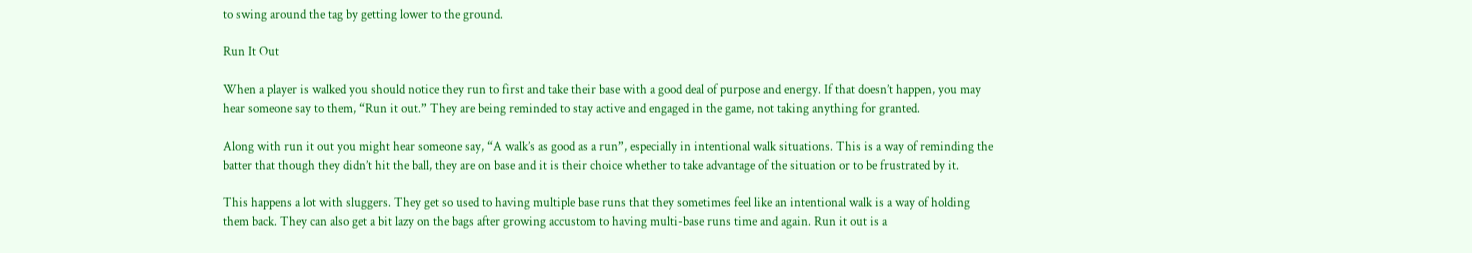to swing around the tag by getting lower to the ground.

Run It Out

When a player is walked you should notice they run to first and take their base with a good deal of purpose and energy. If that doesn’t happen, you may hear someone say to them, “Run it out.” They are being reminded to stay active and engaged in the game, not taking anything for granted.

Along with run it out you might hear someone say, “A walk’s as good as a run”, especially in intentional walk situations. This is a way of reminding the batter that though they didn’t hit the ball, they are on base and it is their choice whether to take advantage of the situation or to be frustrated by it.

This happens a lot with sluggers. They get so used to having multiple base runs that they sometimes feel like an intentional walk is a way of holding them back. They can also get a bit lazy on the bags after growing accustom to having multi-base runs time and again. Run it out is a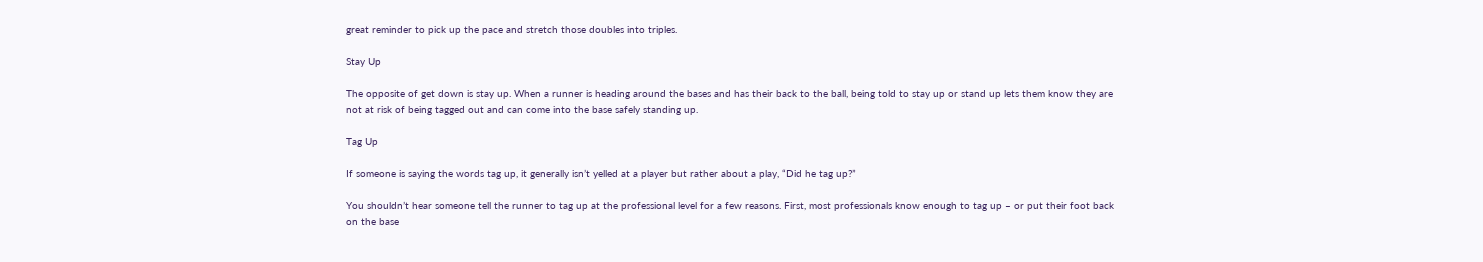great reminder to pick up the pace and stretch those doubles into triples.

Stay Up

The opposite of get down is stay up. When a runner is heading around the bases and has their back to the ball, being told to stay up or stand up lets them know they are not at risk of being tagged out and can come into the base safely standing up.

Tag Up

If someone is saying the words tag up, it generally isn’t yelled at a player but rather about a play, “Did he tag up?”

You shouldn’t hear someone tell the runner to tag up at the professional level for a few reasons. First, most professionals know enough to tag up – or put their foot back on the base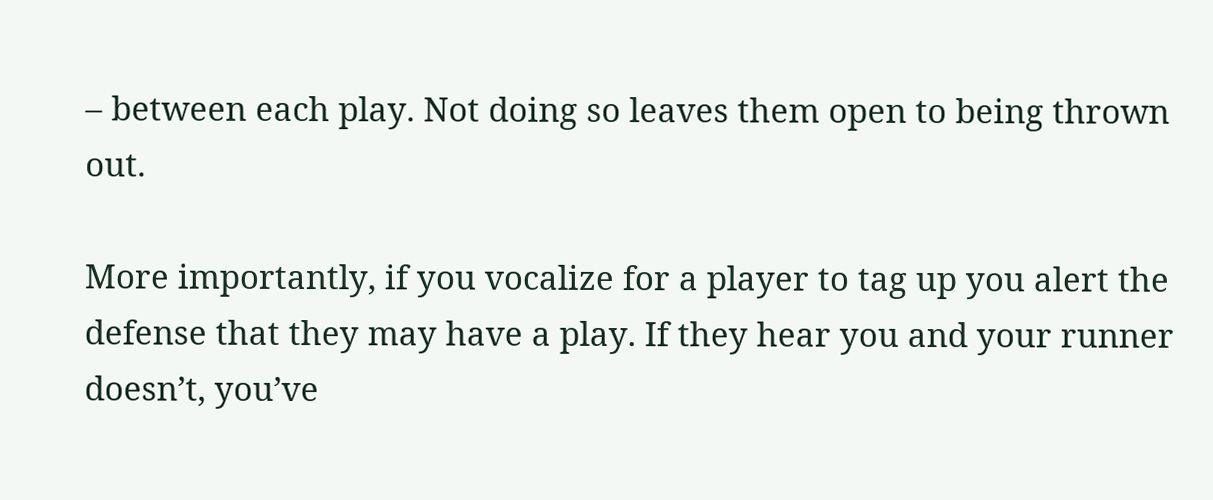– between each play. Not doing so leaves them open to being thrown out.

More importantly, if you vocalize for a player to tag up you alert the defense that they may have a play. If they hear you and your runner doesn’t, you’ve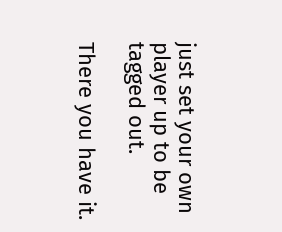just set your own player up to be tagged out.

There you have it.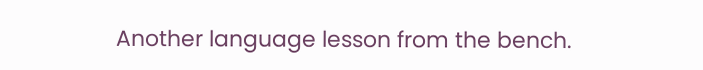Another language lesson from the bench.